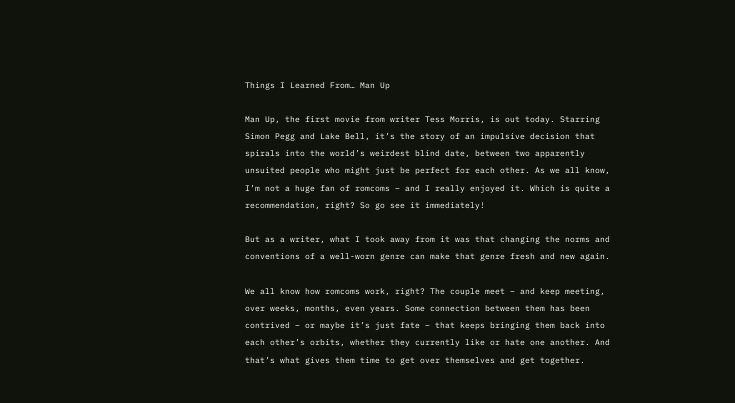Things I Learned From… Man Up

Man Up, the first movie from writer Tess Morris, is out today. Starring Simon Pegg and Lake Bell, it’s the story of an impulsive decision that spirals into the world’s weirdest blind date, between two apparently unsuited people who might just be perfect for each other. As we all know, I’m not a huge fan of romcoms – and I really enjoyed it. Which is quite a recommendation, right? So go see it immediately!

But as a writer, what I took away from it was that changing the norms and conventions of a well-worn genre can make that genre fresh and new again.

We all know how romcoms work, right? The couple meet – and keep meeting, over weeks, months, even years. Some connection between them has been contrived – or maybe it’s just fate – that keeps bringing them back into each other’s orbits, whether they currently like or hate one another. And that’s what gives them time to get over themselves and get together.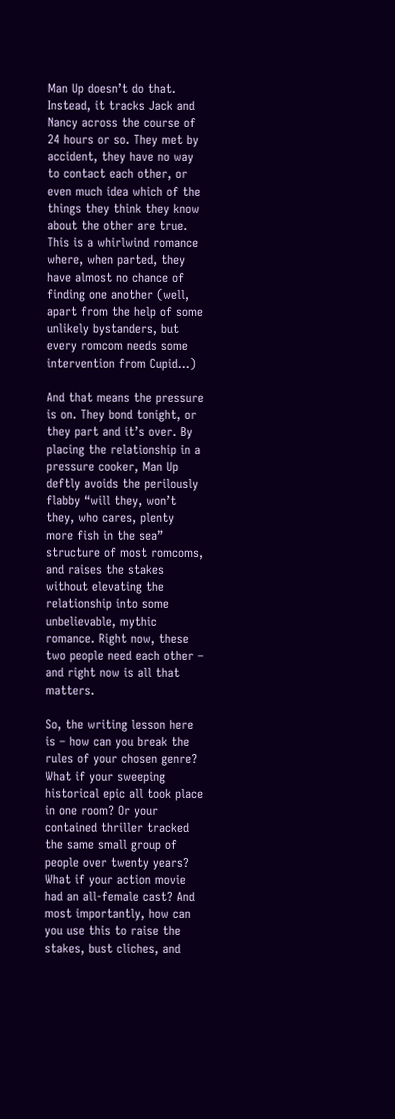Man Up doesn’t do that. Instead, it tracks Jack and Nancy across the course of 24 hours or so. They met by accident, they have no way to contact each other, or even much idea which of the things they think they know about the other are true. This is a whirlwind romance where, when parted, they have almost no chance of finding one another (well, apart from the help of some unlikely bystanders, but every romcom needs some intervention from Cupid…)

And that means the pressure is on. They bond tonight, or they part and it’s over. By placing the relationship in a pressure cooker, Man Up deftly avoids the perilously flabby “will they, won’t they, who cares, plenty more fish in the sea” structure of most romcoms, and raises the stakes without elevating the relationship into some unbelievable, mythic romance. Right now, these two people need each other – and right now is all that matters.

So, the writing lesson here is – how can you break the rules of your chosen genre? What if your sweeping historical epic all took place in one room? Or your contained thriller tracked the same small group of people over twenty years?  What if your action movie had an all-female cast? And most importantly, how can you use this to raise the stakes, bust cliches, and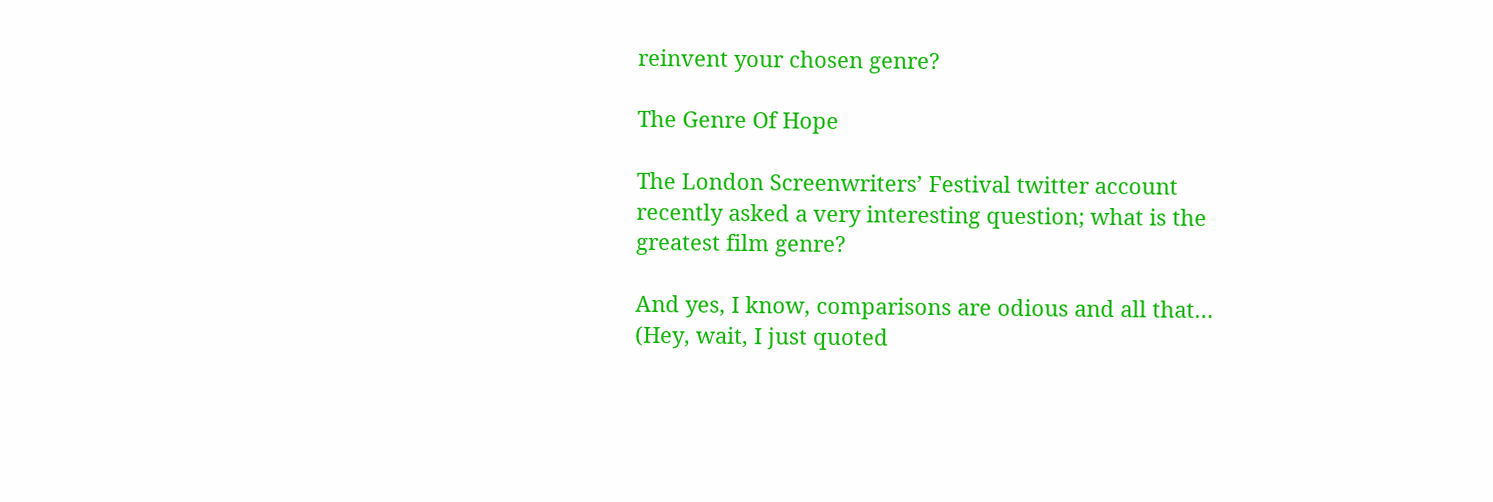reinvent your chosen genre?

The Genre Of Hope

The London Screenwriters’ Festival twitter account recently asked a very interesting question; what is the greatest film genre?

And yes, I know, comparisons are odious and all that… (Hey, wait, I just quoted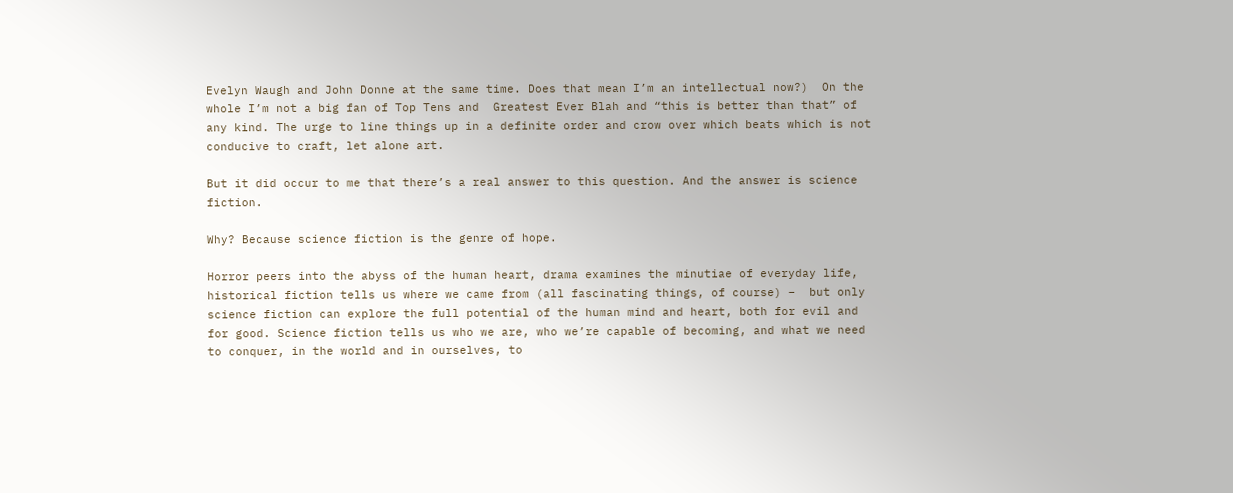Evelyn Waugh and John Donne at the same time. Does that mean I’m an intellectual now?)  On the whole I’m not a big fan of Top Tens and  Greatest Ever Blah and “this is better than that” of any kind. The urge to line things up in a definite order and crow over which beats which is not conducive to craft, let alone art.

But it did occur to me that there’s a real answer to this question. And the answer is science fiction.

Why? Because science fiction is the genre of hope.

Horror peers into the abyss of the human heart, drama examines the minutiae of everyday life, historical fiction tells us where we came from (all fascinating things, of course) –  but only science fiction can explore the full potential of the human mind and heart, both for evil and for good. Science fiction tells us who we are, who we’re capable of becoming, and what we need to conquer, in the world and in ourselves, to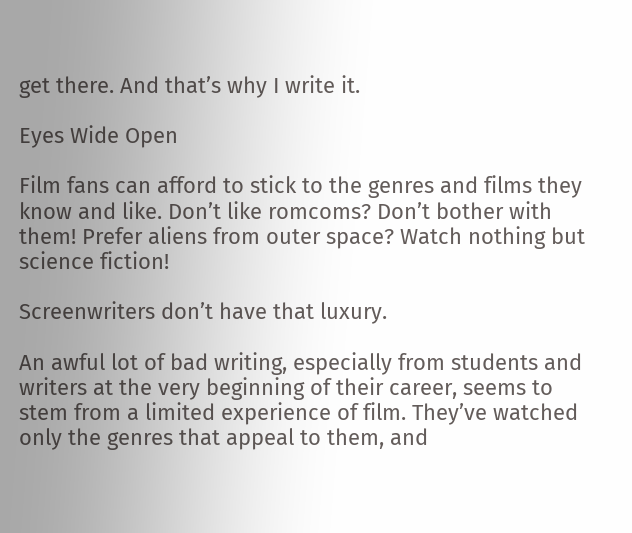get there. And that’s why I write it.

Eyes Wide Open

Film fans can afford to stick to the genres and films they know and like. Don’t like romcoms? Don’t bother with them! Prefer aliens from outer space? Watch nothing but science fiction!

Screenwriters don’t have that luxury.

An awful lot of bad writing, especially from students and writers at the very beginning of their career, seems to stem from a limited experience of film. They’ve watched only the genres that appeal to them, and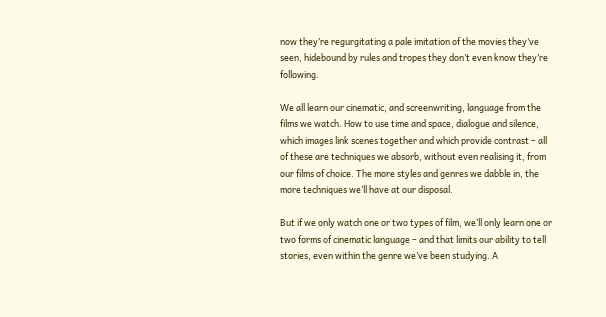now they’re regurgitating a pale imitation of the movies they’ve seen, hidebound by rules and tropes they don’t even know they’re following.

We all learn our cinematic, and screenwriting, language from the films we watch. How to use time and space, dialogue and silence, which images link scenes together and which provide contrast – all of these are techniques we absorb, without even realising it, from our films of choice. The more styles and genres we dabble in, the more techniques we’ll have at our disposal.

But if we only watch one or two types of film, we’ll only learn one or two forms of cinematic language – and that limits our ability to tell stories, even within the genre we’ve been studying. A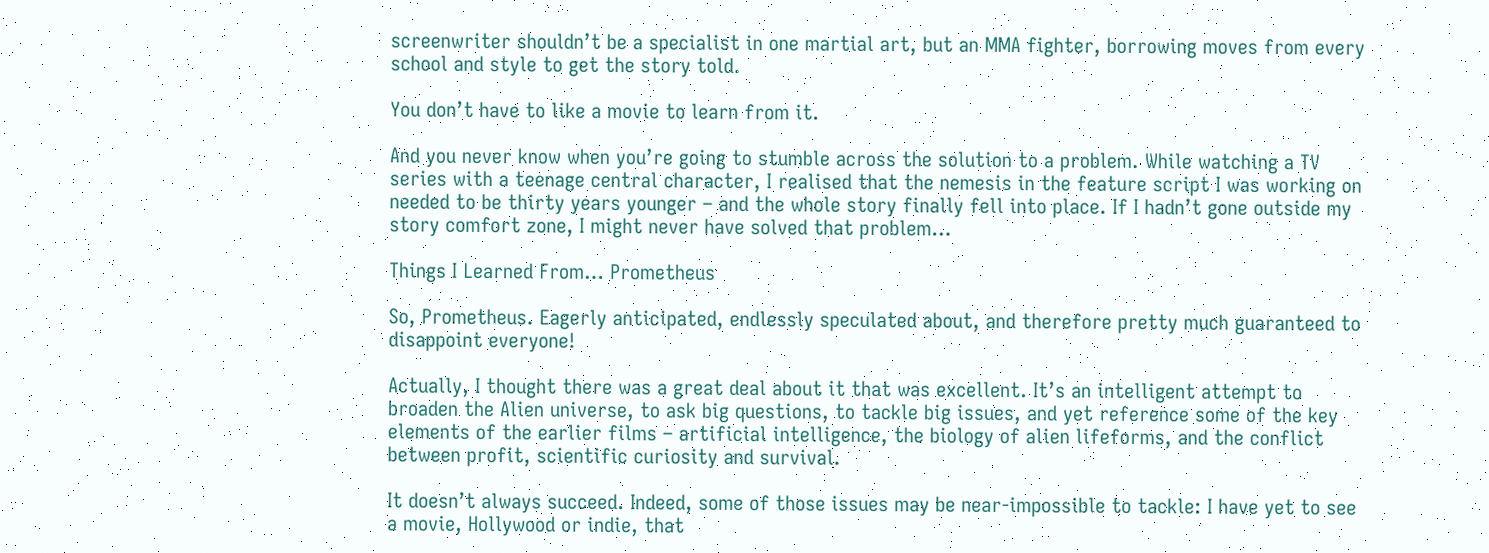screenwriter shouldn’t be a specialist in one martial art, but an MMA fighter, borrowing moves from every school and style to get the story told.

You don’t have to like a movie to learn from it.

And you never know when you’re going to stumble across the solution to a problem. While watching a TV series with a teenage central character, I realised that the nemesis in the feature script I was working on needed to be thirty years younger – and the whole story finally fell into place. If I hadn’t gone outside my story comfort zone, I might never have solved that problem…

Things I Learned From… Prometheus

So, Prometheus. Eagerly anticipated, endlessly speculated about, and therefore pretty much guaranteed to disappoint everyone!

Actually, I thought there was a great deal about it that was excellent. It’s an intelligent attempt to broaden the Alien universe, to ask big questions, to tackle big issues, and yet reference some of the key elements of the earlier films – artificial intelligence, the biology of alien lifeforms, and the conflict between profit, scientific curiosity and survival.

It doesn’t always succeed. Indeed, some of those issues may be near-impossible to tackle: I have yet to see a movie, Hollywood or indie, that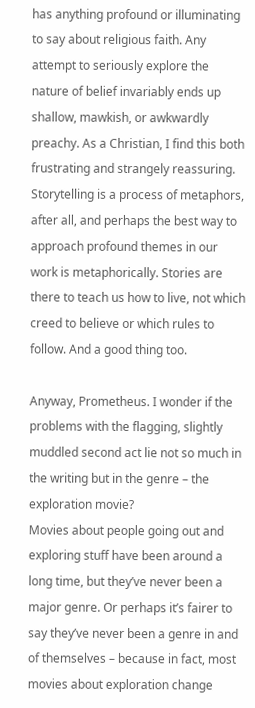has anything profound or illuminating to say about religious faith. Any attempt to seriously explore the nature of belief invariably ends up shallow, mawkish, or awkwardly preachy. As a Christian, I find this both frustrating and strangely reassuring. Storytelling is a process of metaphors, after all, and perhaps the best way to approach profound themes in our work is metaphorically. Stories are there to teach us how to live, not which creed to believe or which rules to follow. And a good thing too.

Anyway, Prometheus. I wonder if the problems with the flagging, slightly muddled second act lie not so much in the writing but in the genre – the exploration movie?
Movies about people going out and exploring stuff have been around a long time, but they’ve never been a major genre. Or perhaps it’s fairer to say they’ve never been a genre in and of themselves – because in fact, most movies about exploration change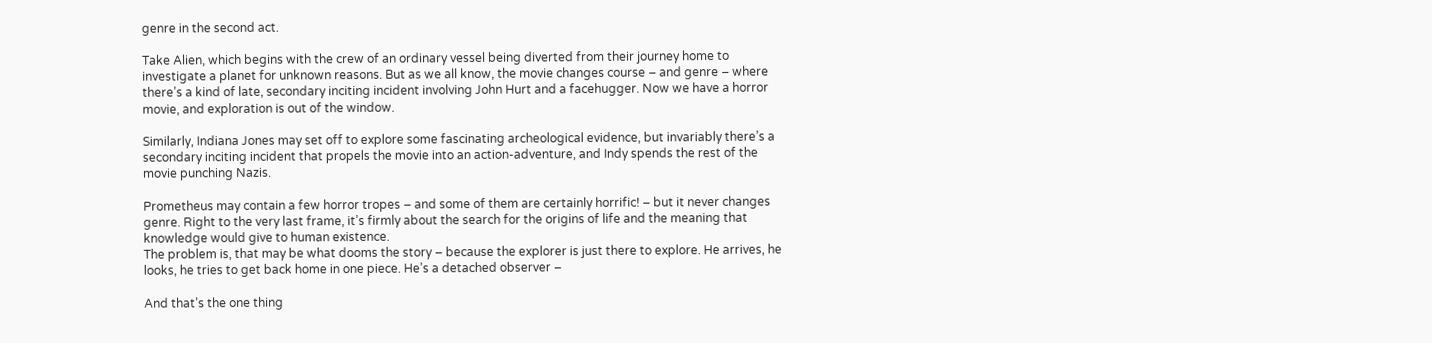genre in the second act.

Take Alien, which begins with the crew of an ordinary vessel being diverted from their journey home to investigate a planet for unknown reasons. But as we all know, the movie changes course – and genre – where there’s a kind of late, secondary inciting incident involving John Hurt and a facehugger. Now we have a horror movie, and exploration is out of the window.

Similarly, Indiana Jones may set off to explore some fascinating archeological evidence, but invariably there’s a secondary inciting incident that propels the movie into an action-adventure, and Indy spends the rest of the movie punching Nazis.

Prometheus may contain a few horror tropes – and some of them are certainly horrific! – but it never changes genre. Right to the very last frame, it’s firmly about the search for the origins of life and the meaning that knowledge would give to human existence.
The problem is, that may be what dooms the story – because the explorer is just there to explore. He arrives, he looks, he tries to get back home in one piece. He’s a detached observer –

And that’s the one thing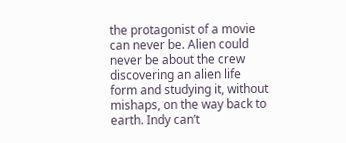the protagonist of a movie can never be. Alien could never be about the crew discovering an alien life form and studying it, without mishaps, on the way back to earth. Indy can’t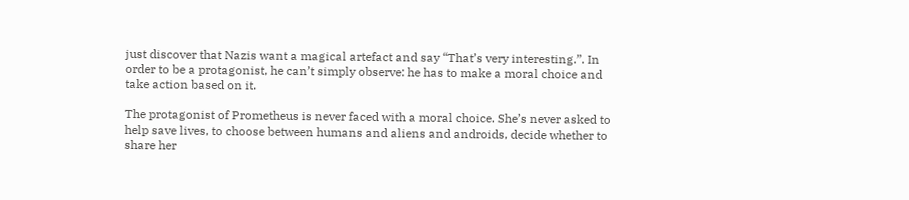just discover that Nazis want a magical artefact and say “That’s very interesting.”. In order to be a protagonist, he can’t simply observe: he has to make a moral choice and take action based on it.

The protagonist of Prometheus is never faced with a moral choice. She’s never asked to help save lives, to choose between humans and aliens and androids, decide whether to share her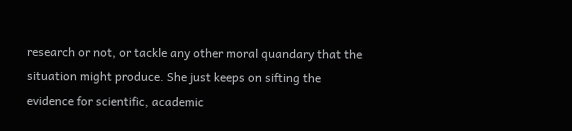research or not, or tackle any other moral quandary that the situation might produce. She just keeps on sifting the evidence for scientific, academic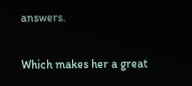answers.

Which makes her a great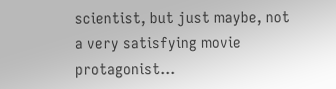scientist, but just maybe, not a very satisfying movie protagonist…